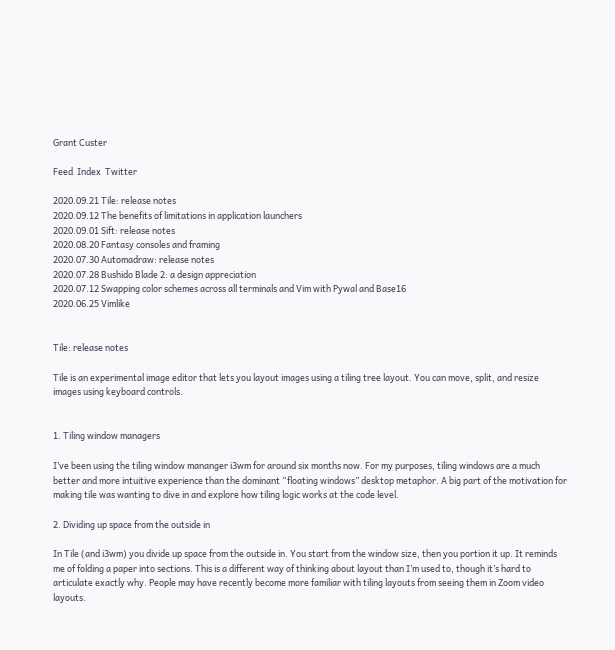Grant Custer

Feed  Index  Twitter

2020.09.21 Tile: release notes
2020.09.12 The benefits of limitations in application launchers
2020.09.01 Sift: release notes
2020.08.20 Fantasy consoles and framing
2020.07.30 Automadraw: release notes
2020.07.28 Bushido Blade 2: a design appreciation
2020.07.12 Swapping color schemes across all terminals and Vim with Pywal and Base16
2020.06.25 Vimlike


Tile: release notes

Tile is an experimental image editor that lets you layout images using a tiling tree layout. You can move, split, and resize images using keyboard controls.


1. Tiling window managers

I’ve been using the tiling window mananger i3wm for around six months now. For my purposes, tiling windows are a much better and more intuitive experience than the dominant “floating windows” desktop metaphor. A big part of the motivation for making tile was wanting to dive in and explore how tiling logic works at the code level.

2. Dividing up space from the outside in

In Tile (and i3wm) you divide up space from the outside in. You start from the window size, then you portion it up. It reminds me of folding a paper into sections. This is a different way of thinking about layout than I’m used to, though it’s hard to articulate exactly why. People may have recently become more familiar with tiling layouts from seeing them in Zoom video layouts.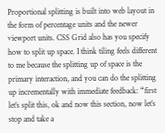Proportional splitting is built into web layout in the form of percentage units and the newer viewport units. CSS Grid also has you specify how to split up space. I think tiling feels different to me because the splitting up of space is the primary interaction, and you can do the splitting up incrementally with immediate feedback: “first let’s split this, ok and now this section, now let’s stop and take a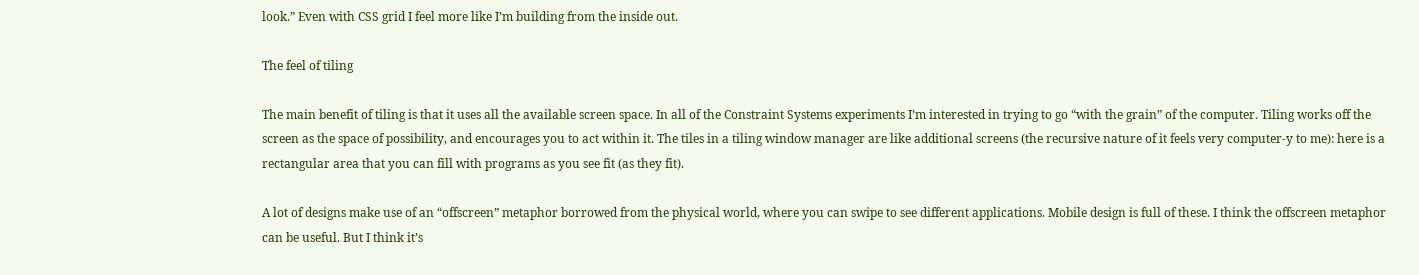look.” Even with CSS grid I feel more like I’m building from the inside out.

The feel of tiling

The main benefit of tiling is that it uses all the available screen space. In all of the Constraint Systems experiments I’m interested in trying to go “with the grain” of the computer. Tiling works off the screen as the space of possibility, and encourages you to act within it. The tiles in a tiling window manager are like additional screens (the recursive nature of it feels very computer-y to me): here is a rectangular area that you can fill with programs as you see fit (as they fit).

A lot of designs make use of an “offscreen” metaphor borrowed from the physical world, where you can swipe to see different applications. Mobile design is full of these. I think the offscreen metaphor can be useful. But I think it’s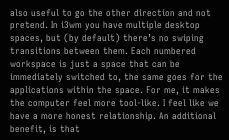also useful to go the other direction and not pretend. In i3wm you have multiple desktop spaces, but (by default) there’s no swiping transitions between them. Each numbered workspace is just a space that can be immediately switched to, the same goes for the applications within the space. For me, it makes the computer feel more tool-like. I feel like we have a more honest relationship. An additional benefit, is that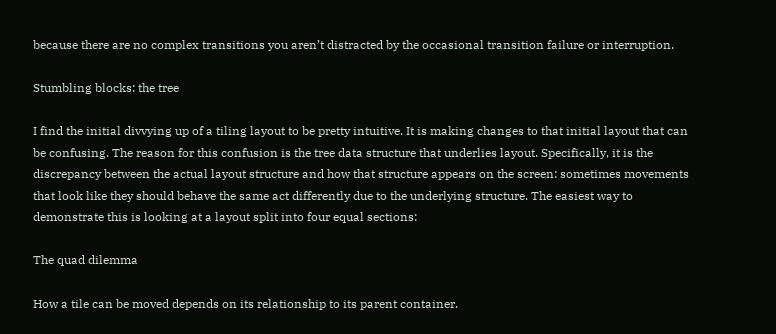because there are no complex transitions you aren’t distracted by the occasional transition failure or interruption.

Stumbling blocks: the tree

I find the initial divvying up of a tiling layout to be pretty intuitive. It is making changes to that initial layout that can be confusing. The reason for this confusion is the tree data structure that underlies layout. Specifically, it is the discrepancy between the actual layout structure and how that structure appears on the screen: sometimes movements that look like they should behave the same act differently due to the underlying structure. The easiest way to demonstrate this is looking at a layout split into four equal sections:

The quad dilemma

How a tile can be moved depends on its relationship to its parent container.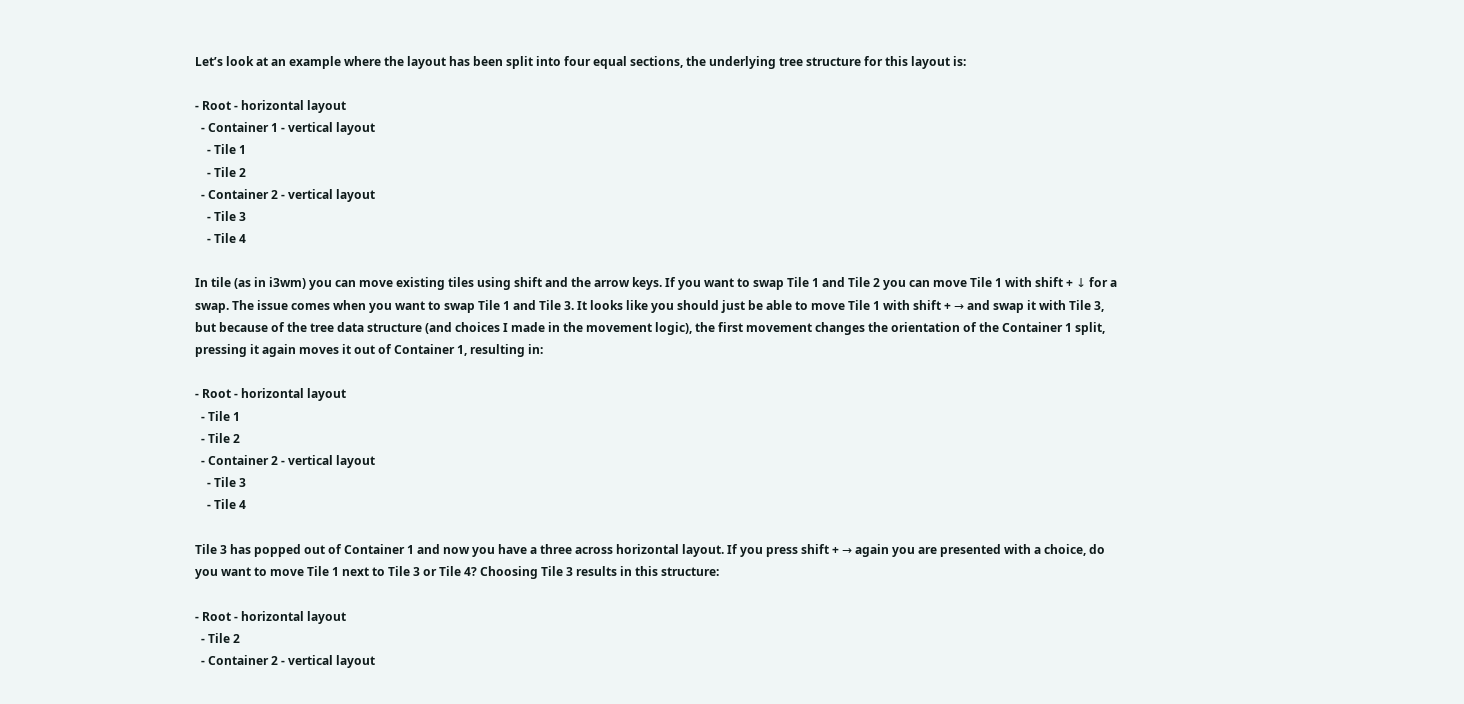Let’s look at an example where the layout has been split into four equal sections, the underlying tree structure for this layout is:

- Root - horizontal layout
  - Container 1 - vertical layout
    - Tile 1
    - Tile 2
  - Container 2 - vertical layout
    - Tile 3
    - Tile 4

In tile (as in i3wm) you can move existing tiles using shift and the arrow keys. If you want to swap Tile 1 and Tile 2 you can move Tile 1 with shift + ↓ for a swap. The issue comes when you want to swap Tile 1 and Tile 3. It looks like you should just be able to move Tile 1 with shift + → and swap it with Tile 3, but because of the tree data structure (and choices I made in the movement logic), the first movement changes the orientation of the Container 1 split, pressing it again moves it out of Container 1, resulting in:

- Root - horizontal layout
  - Tile 1
  - Tile 2
  - Container 2 - vertical layout
    - Tile 3
    - Tile 4

Tile 3 has popped out of Container 1 and now you have a three across horizontal layout. If you press shift + → again you are presented with a choice, do you want to move Tile 1 next to Tile 3 or Tile 4? Choosing Tile 3 results in this structure:

- Root - horizontal layout
  - Tile 2
  - Container 2 - vertical layout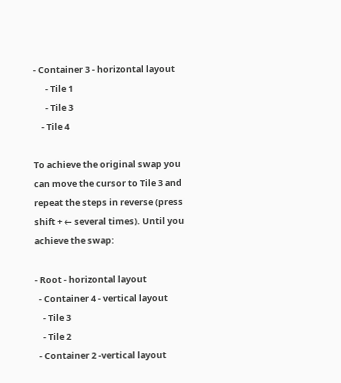- Container 3 - horizontal layout
      - Tile 1
      - Tile 3
    - Tile 4

To achieve the original swap you can move the cursor to Tile 3 and repeat the steps in reverse (press shift + ← several times). Until you achieve the swap:

- Root - horizontal layout
  - Container 4 - vertical layout
    - Tile 3
    - Tile 2
  - Container 2 -vertical layout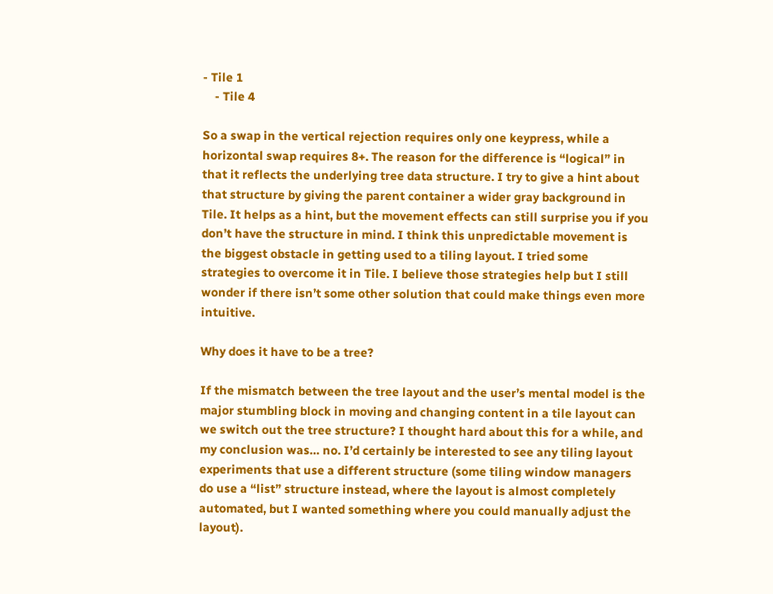- Tile 1
    - Tile 4

So a swap in the vertical rejection requires only one keypress, while a horizontal swap requires 8+. The reason for the difference is “logical” in that it reflects the underlying tree data structure. I try to give a hint about that structure by giving the parent container a wider gray background in Tile. It helps as a hint, but the movement effects can still surprise you if you don’t have the structure in mind. I think this unpredictable movement is the biggest obstacle in getting used to a tiling layout. I tried some strategies to overcome it in Tile. I believe those strategies help but I still wonder if there isn’t some other solution that could make things even more intuitive.

Why does it have to be a tree?

If the mismatch between the tree layout and the user’s mental model is the major stumbling block in moving and changing content in a tile layout can we switch out the tree structure? I thought hard about this for a while, and my conclusion was… no. I’d certainly be interested to see any tiling layout experiments that use a different structure (some tiling window managers do use a “list” structure instead, where the layout is almost completely automated, but I wanted something where you could manually adjust the layout).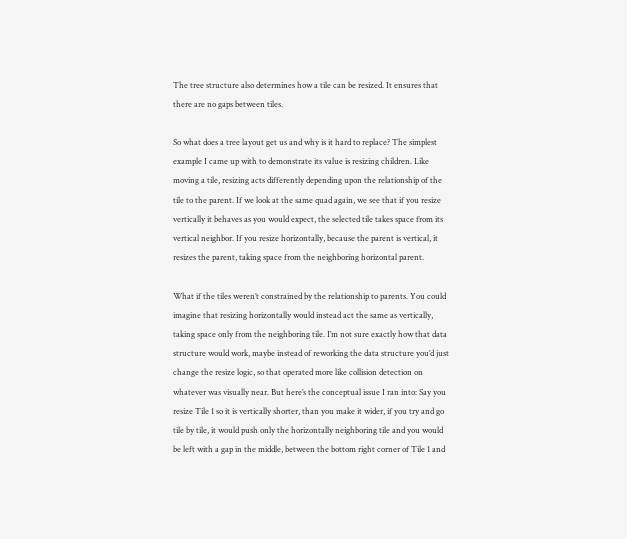The tree structure also determines how a tile can be resized. It ensures that there are no gaps between tiles.

So what does a tree layout get us and why is it hard to replace? The simplest example I came up with to demonstrate its value is resizing children. Like moving a tile, resizing acts differently depending upon the relationship of the tile to the parent. If we look at the same quad again, we see that if you resize vertically it behaves as you would expect, the selected tile takes space from its vertical neighbor. If you resize horizontally, because the parent is vertical, it resizes the parent, taking space from the neighboring horizontal parent.

What if the tiles weren’t constrained by the relationship to parents. You could imagine that resizing horizontally would instead act the same as vertically, taking space only from the neighboring tile. I’m not sure exactly how that data structure would work, maybe instead of reworking the data structure you’d just change the resize logic, so that operated more like collision detection on whatever was visually near. But here’s the conceptual issue I ran into: Say you resize Tile 1 so it is vertically shorter, than you make it wider, if you try and go tile by tile, it would push only the horizontally neighboring tile and you would be left with a gap in the middle, between the bottom right corner of Tile 1 and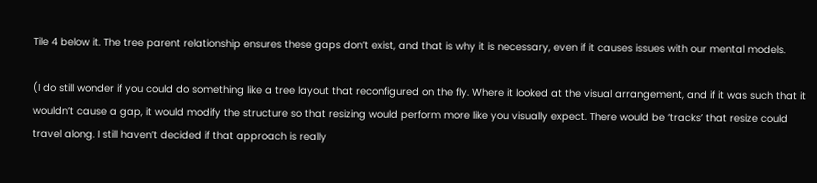Tile 4 below it. The tree parent relationship ensures these gaps don’t exist, and that is why it is necessary, even if it causes issues with our mental models.

(I do still wonder if you could do something like a tree layout that reconfigured on the fly. Where it looked at the visual arrangement, and if it was such that it wouldn’t cause a gap, it would modify the structure so that resizing would perform more like you visually expect. There would be ‘tracks’ that resize could travel along. I still haven’t decided if that approach is really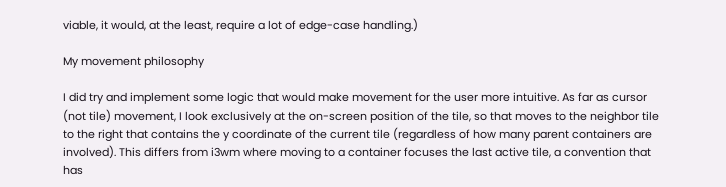viable, it would, at the least, require a lot of edge-case handling.)

My movement philosophy

I did try and implement some logic that would make movement for the user more intuitive. As far as cursor (not tile) movement, I look exclusively at the on-screen position of the tile, so that moves to the neighbor tile to the right that contains the y coordinate of the current tile (regardless of how many parent containers are involved). This differs from i3wm where moving to a container focuses the last active tile, a convention that has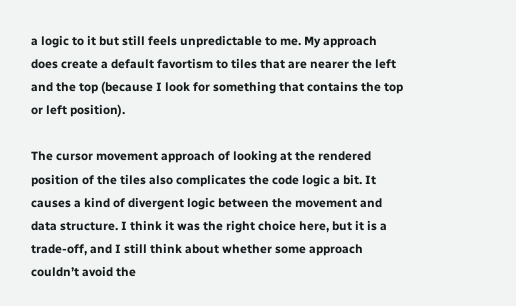a logic to it but still feels unpredictable to me. My approach does create a default favortism to tiles that are nearer the left and the top (because I look for something that contains the top or left position).

The cursor movement approach of looking at the rendered position of the tiles also complicates the code logic a bit. It causes a kind of divergent logic between the movement and data structure. I think it was the right choice here, but it is a trade-off, and I still think about whether some approach couldn’t avoid the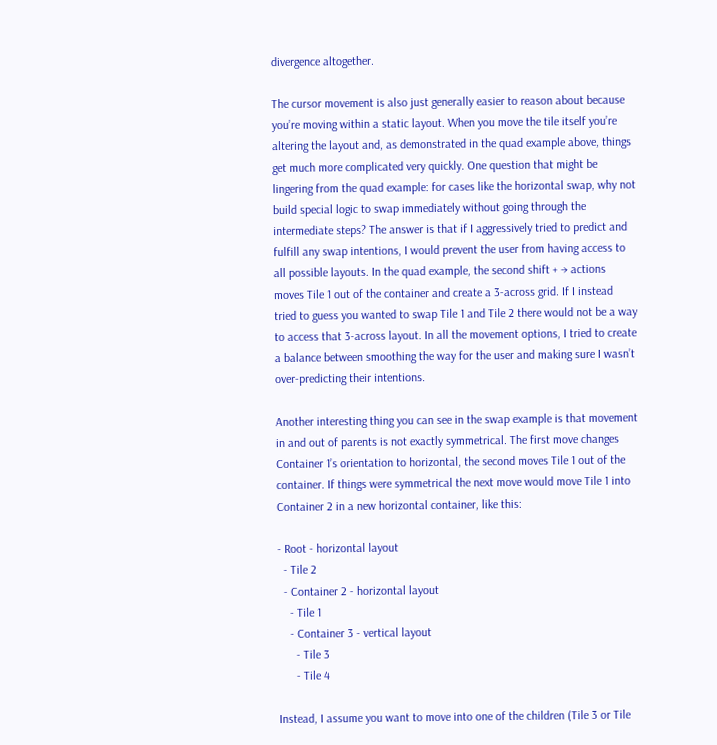divergence altogether.

The cursor movement is also just generally easier to reason about because you’re moving within a static layout. When you move the tile itself you’re altering the layout and, as demonstrated in the quad example above, things get much more complicated very quickly. One question that might be lingering from the quad example: for cases like the horizontal swap, why not build special logic to swap immediately without going through the intermediate steps? The answer is that if I aggressively tried to predict and fulfill any swap intentions, I would prevent the user from having access to all possible layouts. In the quad example, the second shift + → actions moves Tile 1 out of the container and create a 3-across grid. If I instead tried to guess you wanted to swap Tile 1 and Tile 2 there would not be a way to access that 3-across layout. In all the movement options, I tried to create a balance between smoothing the way for the user and making sure I wasn’t over-predicting their intentions.

Another interesting thing you can see in the swap example is that movement in and out of parents is not exactly symmetrical. The first move changes Container 1’s orientation to horizontal, the second moves Tile 1 out of the container. If things were symmetrical the next move would move Tile 1 into Container 2 in a new horizontal container, like this:

- Root - horizontal layout
  - Tile 2
  - Container 2 - horizontal layout
    - Tile 1
    - Container 3 - vertical layout
      - Tile 3
      - Tile 4

Instead, I assume you want to move into one of the children (Tile 3 or Tile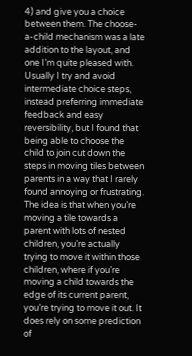4) and give you a choice between them. The choose-a-child mechanism was a late addition to the layout, and one I’m quite pleased with. Usually I try and avoid intermediate choice steps, instead preferring immediate feedback and easy reversibility, but I found that being able to choose the child to join cut down the steps in moving tiles between parents in a way that I rarely found annoying or frustrating. The idea is that when you’re moving a tile towards a parent with lots of nested children, you’re actually trying to move it within those children, where if you’re moving a child towards the edge of its current parent, you’re trying to move it out. It does rely on some prediction of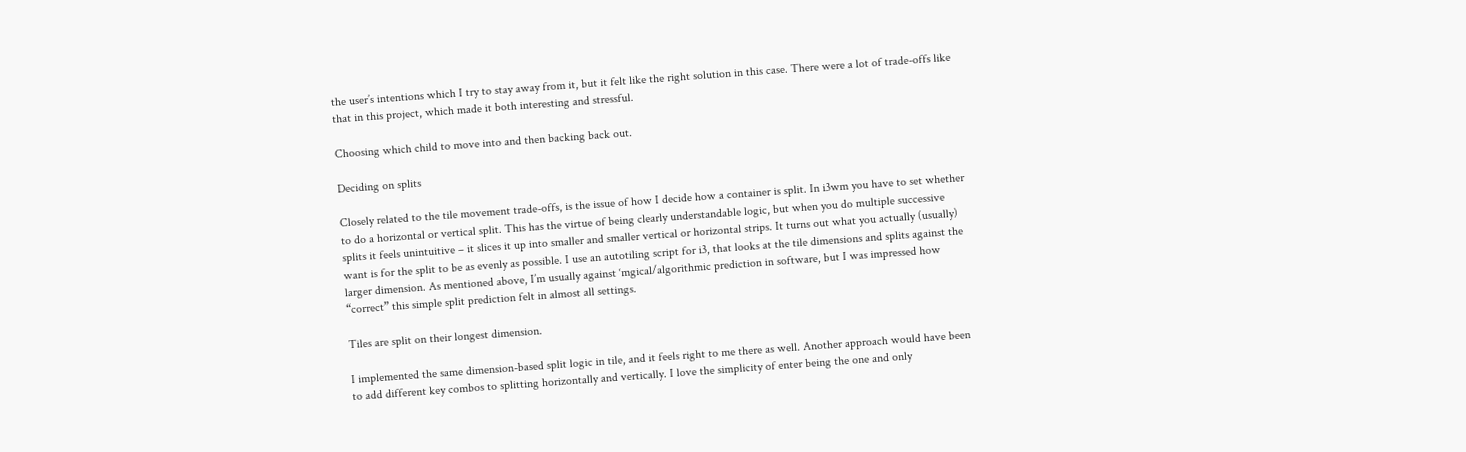the user’s intentions which I try to stay away from it, but it felt like the right solution in this case. There were a lot of trade-offs like that in this project, which made it both interesting and stressful.

Choosing which child to move into and then backing back out.

Deciding on splits

Closely related to the tile movement trade-offs, is the issue of how I decide how a container is split. In i3wm you have to set whether to do a horizontal or vertical split. This has the virtue of being clearly understandable logic, but when you do multiple successive splits it feels unintuitive – it slices it up into smaller and smaller vertical or horizontal strips. It turns out what you actually (usually) want is for the split to be as evenly as possible. I use an autotiling script for i3, that looks at the tile dimensions and splits against the larger dimension. As mentioned above, I’m usually against ‘mgical/algorithmic prediction in software, but I was impressed how “correct” this simple split prediction felt in almost all settings.

Tiles are split on their longest dimension.

I implemented the same dimension-based split logic in tile, and it feels right to me there as well. Another approach would have been to add different key combos to splitting horizontally and vertically. I love the simplicity of enter being the one and only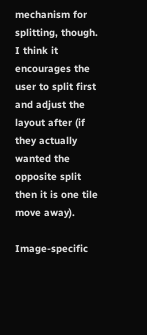mechanism for splitting, though. I think it encourages the user to split first and adjust the layout after (if they actually wanted the opposite split then it is one tile move away).

Image-specific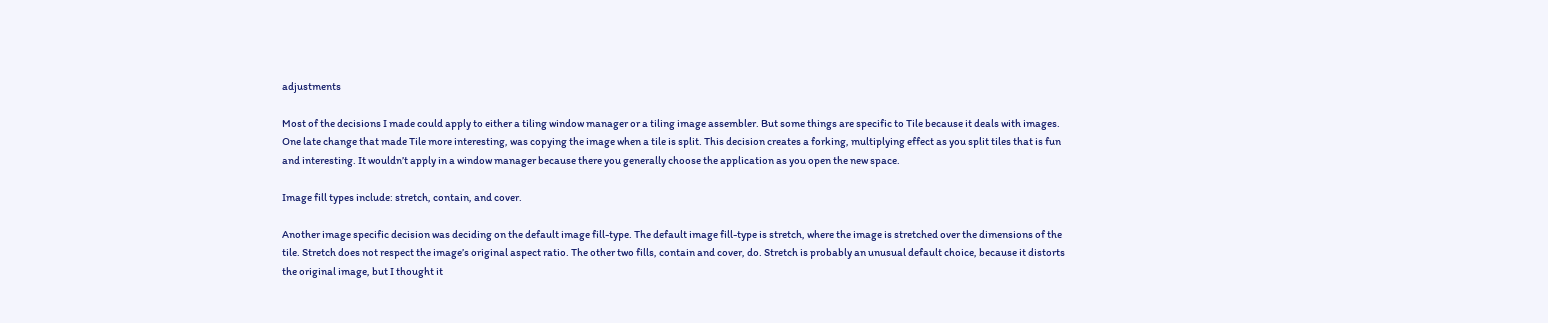adjustments

Most of the decisions I made could apply to either a tiling window manager or a tiling image assembler. But some things are specific to Tile because it deals with images. One late change that made Tile more interesting, was copying the image when a tile is split. This decision creates a forking, multiplying effect as you split tiles that is fun and interesting. It wouldn’t apply in a window manager because there you generally choose the application as you open the new space.

Image fill types include: stretch, contain, and cover.

Another image specific decision was deciding on the default image fill-type. The default image fill-type is stretch, where the image is stretched over the dimensions of the tile. Stretch does not respect the image’s original aspect ratio. The other two fills, contain and cover, do. Stretch is probably an unusual default choice, because it distorts the original image, but I thought it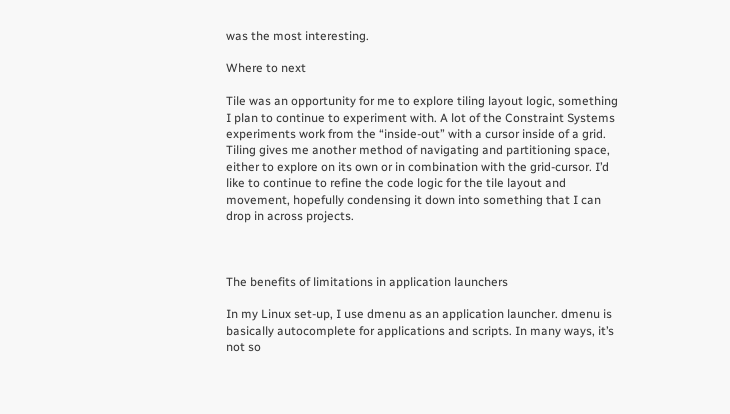was the most interesting.

Where to next

Tile was an opportunity for me to explore tiling layout logic, something I plan to continue to experiment with. A lot of the Constraint Systems experiments work from the “inside-out” with a cursor inside of a grid. Tiling gives me another method of navigating and partitioning space, either to explore on its own or in combination with the grid-cursor. I’d like to continue to refine the code logic for the tile layout and movement, hopefully condensing it down into something that I can drop in across projects.



The benefits of limitations in application launchers

In my Linux set-up, I use dmenu as an application launcher. dmenu is basically autocomplete for applications and scripts. In many ways, it’s not so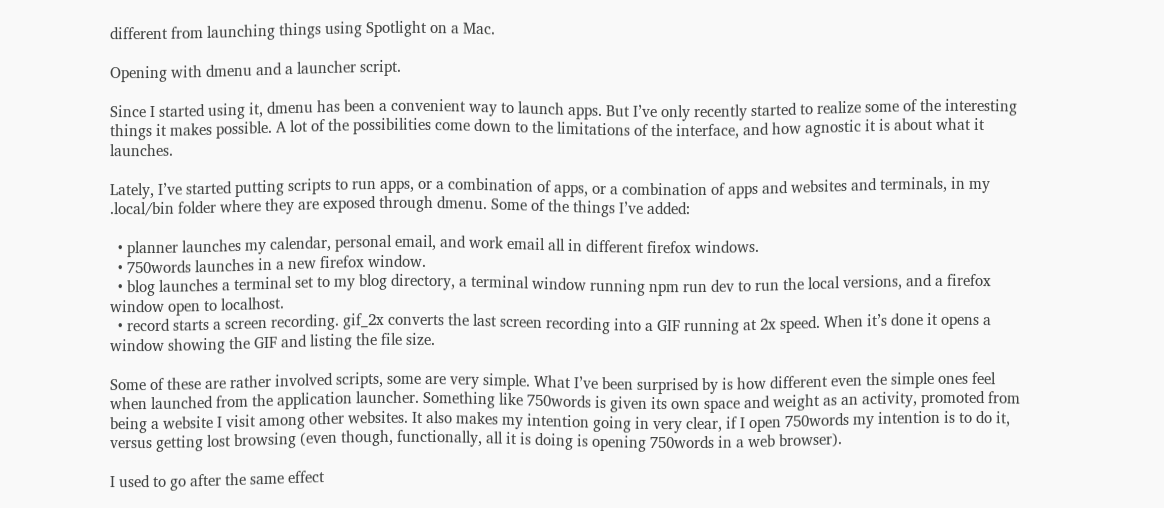different from launching things using Spotlight on a Mac.

Opening with dmenu and a launcher script.

Since I started using it, dmenu has been a convenient way to launch apps. But I’ve only recently started to realize some of the interesting things it makes possible. A lot of the possibilities come down to the limitations of the interface, and how agnostic it is about what it launches.

Lately, I’ve started putting scripts to run apps, or a combination of apps, or a combination of apps and websites and terminals, in my .local/bin folder where they are exposed through dmenu. Some of the things I’ve added:

  • planner launches my calendar, personal email, and work email all in different firefox windows.
  • 750words launches in a new firefox window.
  • blog launches a terminal set to my blog directory, a terminal window running npm run dev to run the local versions, and a firefox window open to localhost.
  • record starts a screen recording. gif_2x converts the last screen recording into a GIF running at 2x speed. When it’s done it opens a window showing the GIF and listing the file size.

Some of these are rather involved scripts, some are very simple. What I’ve been surprised by is how different even the simple ones feel when launched from the application launcher. Something like 750words is given its own space and weight as an activity, promoted from being a website I visit among other websites. It also makes my intention going in very clear, if I open 750words my intention is to do it, versus getting lost browsing (even though, functionally, all it is doing is opening 750words in a web browser).

I used to go after the same effect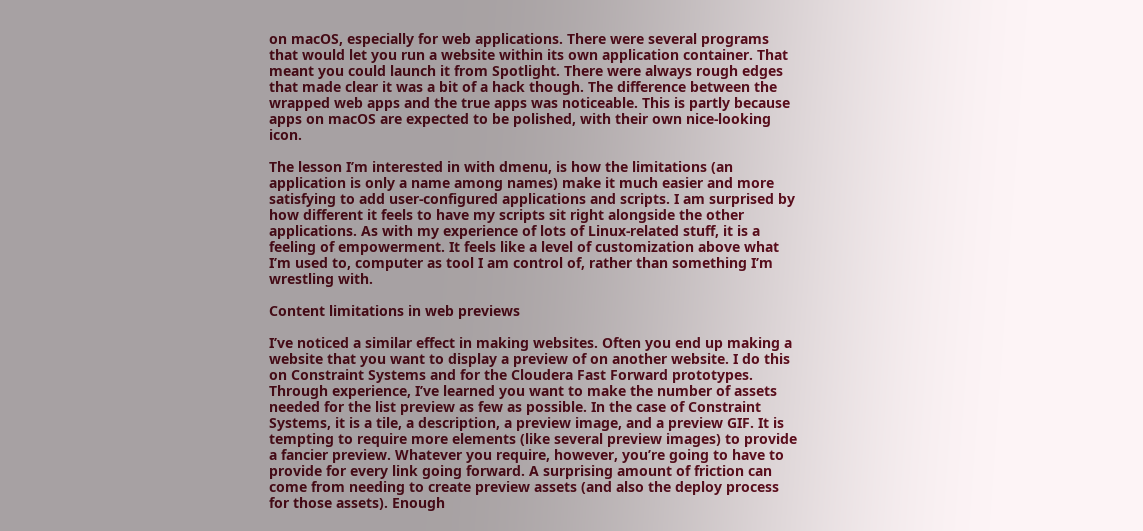on macOS, especially for web applications. There were several programs that would let you run a website within its own application container. That meant you could launch it from Spotlight. There were always rough edges that made clear it was a bit of a hack though. The difference between the wrapped web apps and the true apps was noticeable. This is partly because apps on macOS are expected to be polished, with their own nice-looking icon.

The lesson I’m interested in with dmenu, is how the limitations (an application is only a name among names) make it much easier and more satisfying to add user-configured applications and scripts. I am surprised by how different it feels to have my scripts sit right alongside the other applications. As with my experience of lots of Linux-related stuff, it is a feeling of empowerment. It feels like a level of customization above what I’m used to, computer as tool I am control of, rather than something I’m wrestling with.

Content limitations in web previews

I’ve noticed a similar effect in making websites. Often you end up making a website that you want to display a preview of on another website. I do this on Constraint Systems and for the Cloudera Fast Forward prototypes. Through experience, I’ve learned you want to make the number of assets needed for the list preview as few as possible. In the case of Constraint Systems, it is a tile, a description, a preview image, and a preview GIF. It is tempting to require more elements (like several preview images) to provide a fancier preview. Whatever you require, however, you’re going to have to provide for every link going forward. A surprising amount of friction can come from needing to create preview assets (and also the deploy process for those assets). Enough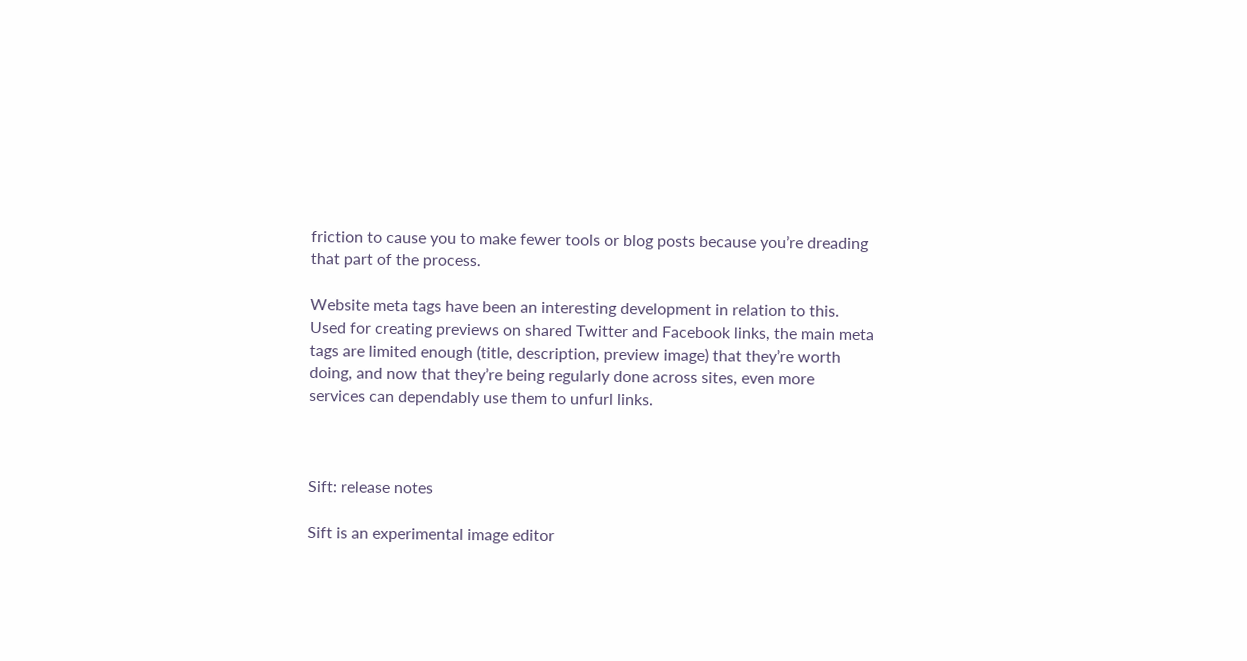friction to cause you to make fewer tools or blog posts because you’re dreading that part of the process.

Website meta tags have been an interesting development in relation to this. Used for creating previews on shared Twitter and Facebook links, the main meta tags are limited enough (title, description, preview image) that they’re worth doing, and now that they’re being regularly done across sites, even more services can dependably use them to unfurl links.



Sift: release notes

Sift is an experimental image editor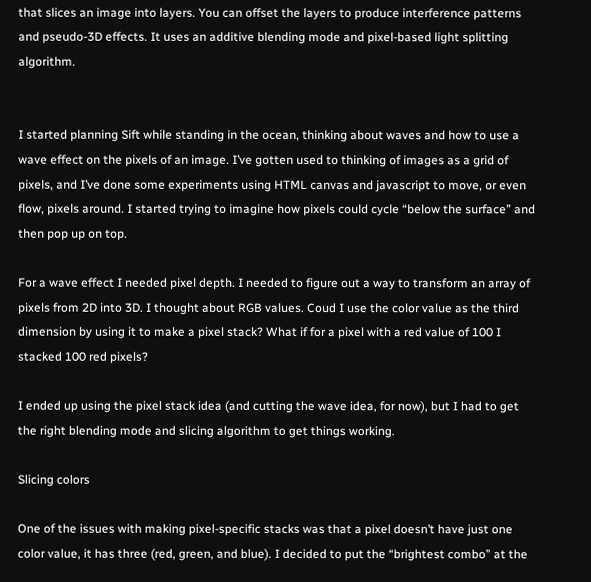that slices an image into layers. You can offset the layers to produce interference patterns and pseudo-3D effects. It uses an additive blending mode and pixel-based light splitting algorithm.


I started planning Sift while standing in the ocean, thinking about waves and how to use a wave effect on the pixels of an image. I’ve gotten used to thinking of images as a grid of pixels, and I’ve done some experiments using HTML canvas and javascript to move, or even flow, pixels around. I started trying to imagine how pixels could cycle “below the surface” and then pop up on top.

For a wave effect I needed pixel depth. I needed to figure out a way to transform an array of pixels from 2D into 3D. I thought about RGB values. Coud I use the color value as the third dimension by using it to make a pixel stack? What if for a pixel with a red value of 100 I stacked 100 red pixels?

I ended up using the pixel stack idea (and cutting the wave idea, for now), but I had to get the right blending mode and slicing algorithm to get things working.

Slicing colors

One of the issues with making pixel-specific stacks was that a pixel doesn’t have just one color value, it has three (red, green, and blue). I decided to put the “brightest combo” at the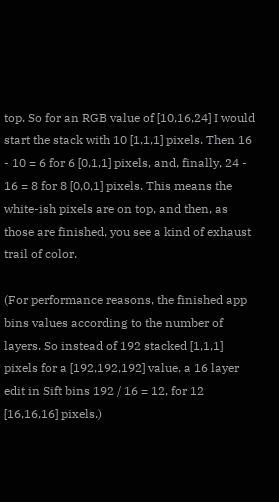top. So for an RGB value of [10,16,24] I would start the stack with 10 [1,1,1] pixels. Then 16 - 10 = 6 for 6 [0,1,1] pixels, and, finally, 24 - 16 = 8 for 8 [0,0,1] pixels. This means the white-ish pixels are on top, and then, as those are finished, you see a kind of exhaust trail of color.

(For performance reasons, the finished app bins values according to the number of layers. So instead of 192 stacked [1,1,1] pixels for a [192,192,192] value, a 16 layer edit in Sift bins 192 / 16 = 12, for 12 [16,16,16] pixels.)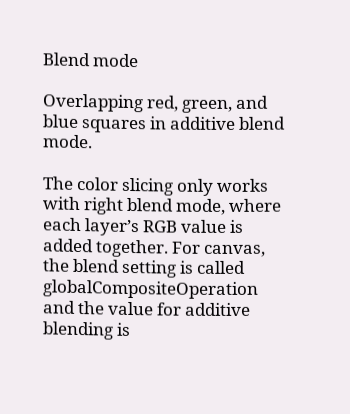Blend mode

Overlapping red, green, and blue squares in additive blend mode.

The color slicing only works with right blend mode, where each layer’s RGB value is added together. For canvas, the blend setting is called globalCompositeOperation and the value for additive blending is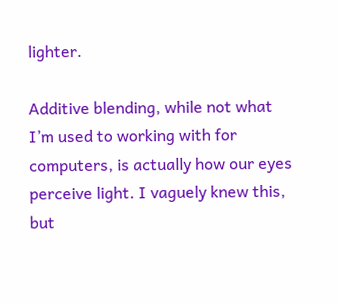lighter.

Additive blending, while not what I’m used to working with for computers, is actually how our eyes perceive light. I vaguely knew this, but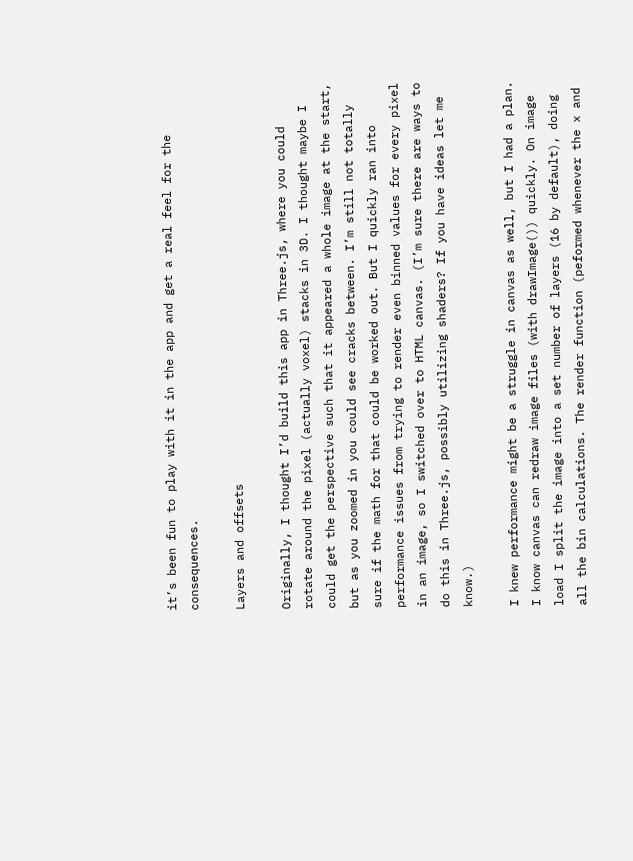it’s been fun to play with it in the app and get a real feel for the consequences.

Layers and offsets

Originally, I thought I’d build this app in Three.js, where you could rotate around the pixel (actually voxel) stacks in 3D. I thought maybe I could get the perspective such that it appeared a whole image at the start, but as you zoomed in you could see cracks between. I’m still not totally sure if the math for that could be worked out. But I quickly ran into performance issues from trying to render even binned values for every pixel in an image, so I switched over to HTML canvas. (I’m sure there are ways to do this in Three.js, possibly utilizing shaders? If you have ideas let me know.)

I knew performance might be a struggle in canvas as well, but I had a plan. I know canvas can redraw image files (with drawImage()) quickly. On image load I split the image into a set number of layers (16 by default), doing all the bin calculations. The render function (peformed whenever the x and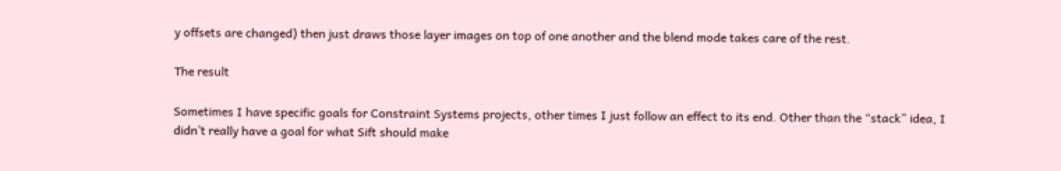y offsets are changed) then just draws those layer images on top of one another and the blend mode takes care of the rest.

The result

Sometimes I have specific goals for Constraint Systems projects, other times I just follow an effect to its end. Other than the “stack” idea, I didn’t really have a goal for what Sift should make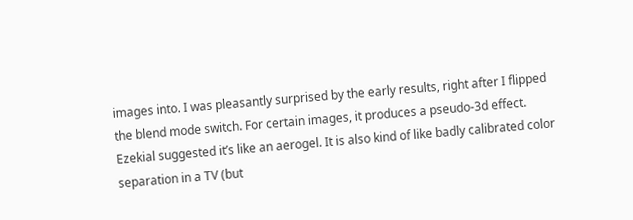images into. I was pleasantly surprised by the early results, right after I flipped the blend mode switch. For certain images, it produces a pseudo-3d effect. Ezekial suggested it’s like an aerogel. It is also kind of like badly calibrated color separation in a TV (but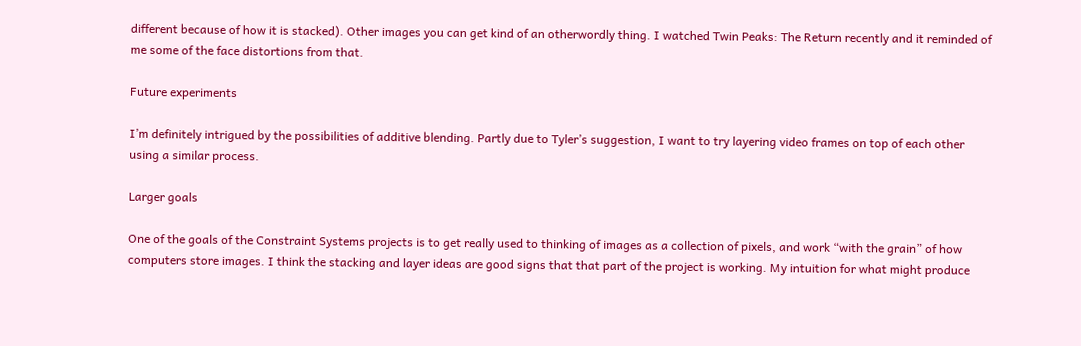different because of how it is stacked). Other images you can get kind of an otherwordly thing. I watched Twin Peaks: The Return recently and it reminded of me some of the face distortions from that.

Future experiments

I’m definitely intrigued by the possibilities of additive blending. Partly due to Tyler’s suggestion, I want to try layering video frames on top of each other using a similar process.

Larger goals

One of the goals of the Constraint Systems projects is to get really used to thinking of images as a collection of pixels, and work “with the grain” of how computers store images. I think the stacking and layer ideas are good signs that that part of the project is working. My intuition for what might produce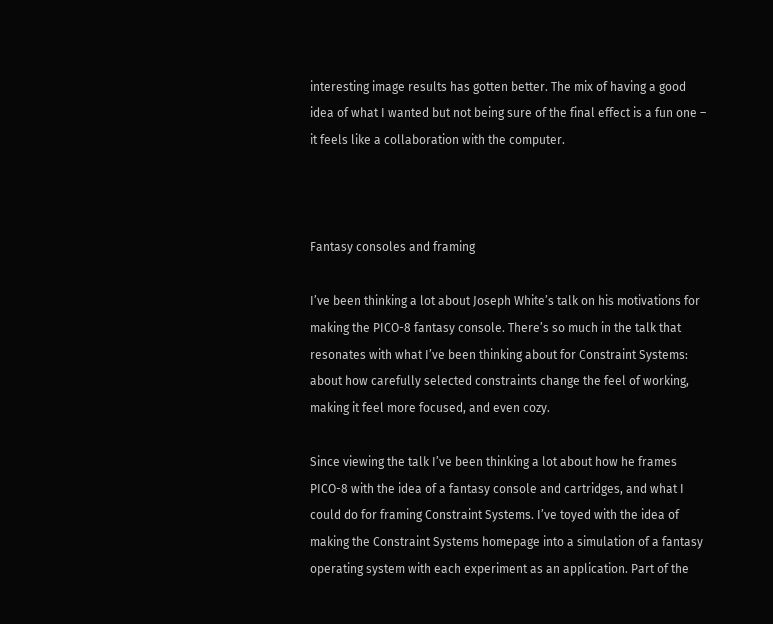interesting image results has gotten better. The mix of having a good idea of what I wanted but not being sure of the final effect is a fun one – it feels like a collaboration with the computer.



Fantasy consoles and framing

I’ve been thinking a lot about Joseph White’s talk on his motivations for making the PICO-8 fantasy console. There’s so much in the talk that resonates with what I’ve been thinking about for Constraint Systems: about how carefully selected constraints change the feel of working, making it feel more focused, and even cozy.

Since viewing the talk I’ve been thinking a lot about how he frames PICO-8 with the idea of a fantasy console and cartridges, and what I could do for framing Constraint Systems. I’ve toyed with the idea of making the Constraint Systems homepage into a simulation of a fantasy operating system with each experiment as an application. Part of the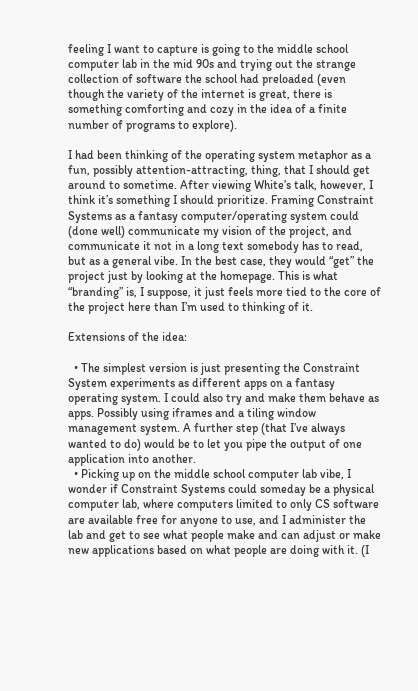feeling I want to capture is going to the middle school computer lab in the mid 90s and trying out the strange collection of software the school had preloaded (even though the variety of the internet is great, there is something comforting and cozy in the idea of a finite number of programs to explore).

I had been thinking of the operating system metaphor as a fun, possibly attention-attracting, thing, that I should get around to sometime. After viewing White’s talk, however, I think it’s something I should prioritize. Framing Constraint Systems as a fantasy computer/operating system could (done well) communicate my vision of the project, and communicate it not in a long text somebody has to read, but as a general vibe. In the best case, they would “get” the project just by looking at the homepage. This is what “branding” is, I suppose, it just feels more tied to the core of the project here than I’m used to thinking of it.

Extensions of the idea:

  • The simplest version is just presenting the Constraint System experiments as different apps on a fantasy operating system. I could also try and make them behave as apps. Possibly using iframes and a tiling window management system. A further step (that I’ve always wanted to do) would be to let you pipe the output of one application into another.
  • Picking up on the middle school computer lab vibe, I wonder if Constraint Systems could someday be a physical computer lab, where computers limited to only CS software are available free for anyone to use, and I administer the lab and get to see what people make and can adjust or make new applications based on what people are doing with it. (I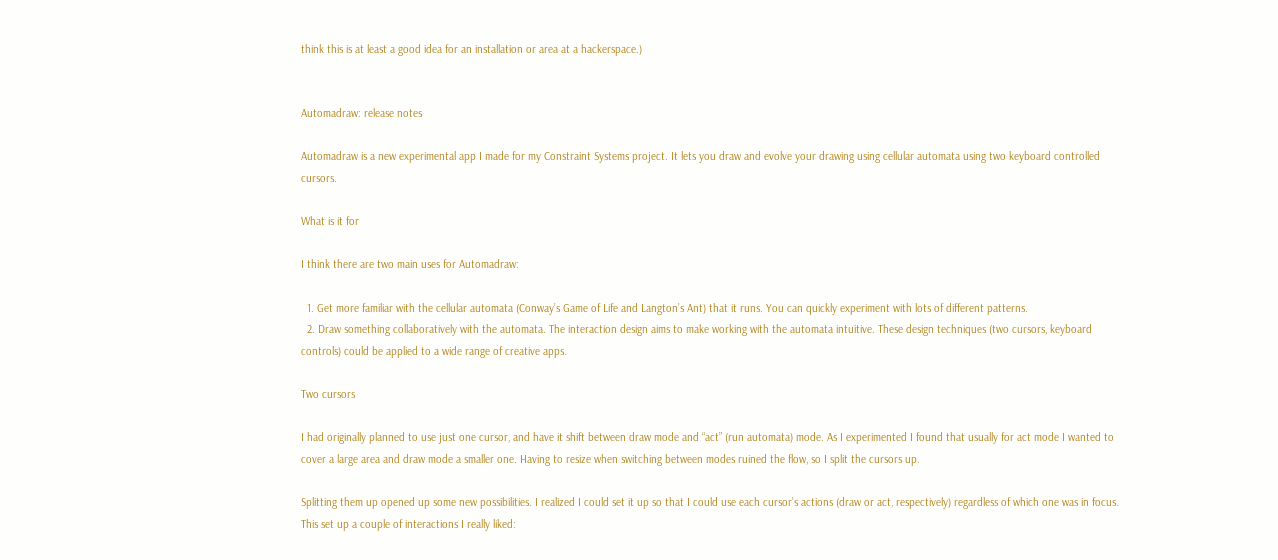think this is at least a good idea for an installation or area at a hackerspace.)


Automadraw: release notes

Automadraw is a new experimental app I made for my Constraint Systems project. It lets you draw and evolve your drawing using cellular automata using two keyboard controlled cursors.

What is it for

I think there are two main uses for Automadraw:

  1. Get more familiar with the cellular automata (Conway’s Game of Life and Langton’s Ant) that it runs. You can quickly experiment with lots of different patterns.
  2. Draw something collaboratively with the automata. The interaction design aims to make working with the automata intuitive. These design techniques (two cursors, keyboard controls) could be applied to a wide range of creative apps.

Two cursors

I had originally planned to use just one cursor, and have it shift between draw mode and “act” (run automata) mode. As I experimented I found that usually for act mode I wanted to cover a large area and draw mode a smaller one. Having to resize when switching between modes ruined the flow, so I split the cursors up.

Splitting them up opened up some new possibilities. I realized I could set it up so that I could use each cursor’s actions (draw or act, respectively) regardless of which one was in focus. This set up a couple of interactions I really liked: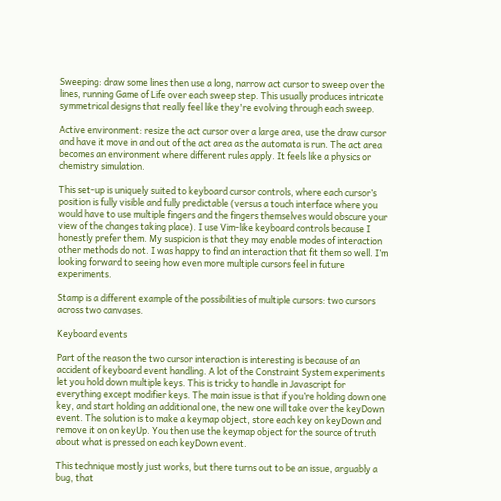Sweeping: draw some lines then use a long, narrow act cursor to sweep over the lines, running Game of Life over each sweep step. This usually produces intricate symmetrical designs that really feel like they're evolving through each sweep.

Active environment: resize the act cursor over a large area, use the draw cursor and have it move in and out of the act area as the automata is run. The act area becomes an environment where different rules apply. It feels like a physics or chemistry simulation.

This set-up is uniquely suited to keyboard cursor controls, where each cursor’s position is fully visible and fully predictable (versus a touch interface where you would have to use multiple fingers and the fingers themselves would obscure your view of the changes taking place). I use Vim-like keyboard controls because I honestly prefer them. My suspicion is that they may enable modes of interaction other methods do not. I was happy to find an interaction that fit them so well. I’m looking forward to seeing how even more multiple cursors feel in future experiments.

Stamp is a different example of the possibilities of multiple cursors: two cursors across two canvases.

Keyboard events

Part of the reason the two cursor interaction is interesting is because of an accident of keyboard event handling. A lot of the Constraint System experiments let you hold down multiple keys. This is tricky to handle in Javascript for everything except modifier keys. The main issue is that if you’re holding down one key, and start holding an additional one, the new one will take over the keyDown event. The solution is to make a keymap object, store each key on keyDown and remove it on on keyUp. You then use the keymap object for the source of truth about what is pressed on each keyDown event.

This technique mostly just works, but there turns out to be an issue, arguably a bug, that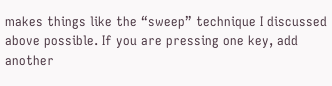makes things like the “sweep” technique I discussed above possible. If you are pressing one key, add another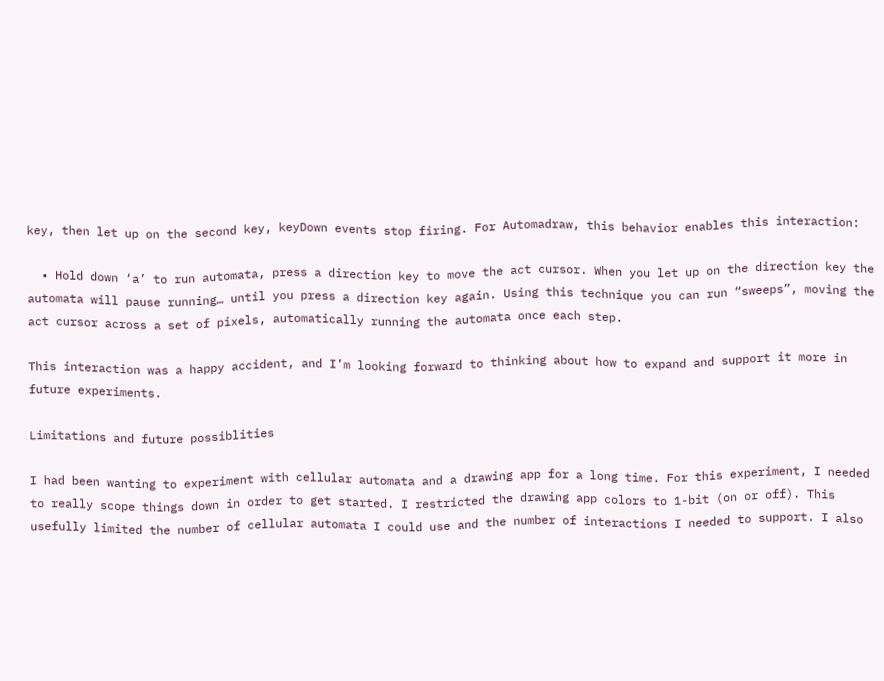key, then let up on the second key, keyDown events stop firing. For Automadraw, this behavior enables this interaction:

  • Hold down ‘a’ to run automata, press a direction key to move the act cursor. When you let up on the direction key the automata will pause running… until you press a direction key again. Using this technique you can run “sweeps”, moving the act cursor across a set of pixels, automatically running the automata once each step.

This interaction was a happy accident, and I’m looking forward to thinking about how to expand and support it more in future experiments.

Limitations and future possiblities

I had been wanting to experiment with cellular automata and a drawing app for a long time. For this experiment, I needed to really scope things down in order to get started. I restricted the drawing app colors to 1-bit (on or off). This usefully limited the number of cellular automata I could use and the number of interactions I needed to support. I also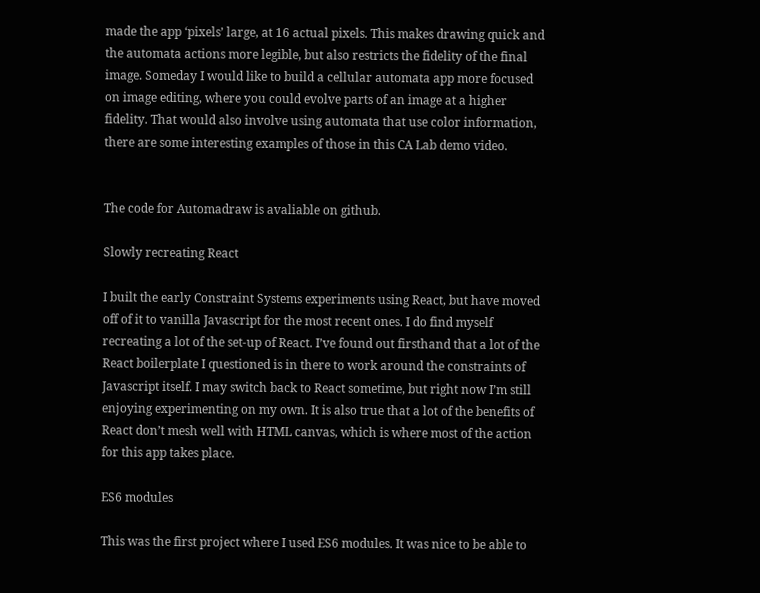made the app ‘pixels’ large, at 16 actual pixels. This makes drawing quick and the automata actions more legible, but also restricts the fidelity of the final image. Someday I would like to build a cellular automata app more focused on image editing, where you could evolve parts of an image at a higher fidelity. That would also involve using automata that use color information, there are some interesting examples of those in this CA Lab demo video.


The code for Automadraw is avaliable on github.

Slowly recreating React

I built the early Constraint Systems experiments using React, but have moved off of it to vanilla Javascript for the most recent ones. I do find myself recreating a lot of the set-up of React. I’ve found out firsthand that a lot of the React boilerplate I questioned is in there to work around the constraints of Javascript itself. I may switch back to React sometime, but right now I’m still enjoying experimenting on my own. It is also true that a lot of the benefits of React don’t mesh well with HTML canvas, which is where most of the action for this app takes place.

ES6 modules

This was the first project where I used ES6 modules. It was nice to be able to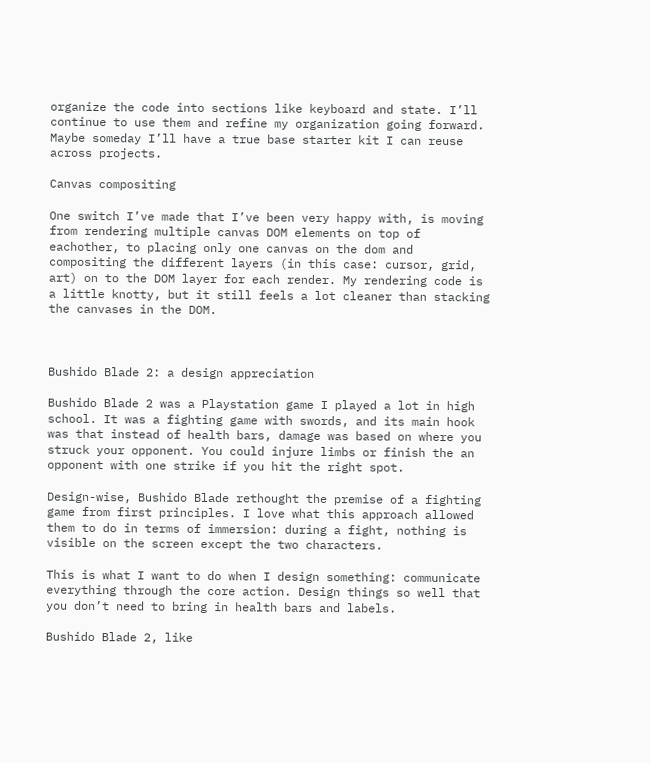organize the code into sections like keyboard and state. I’ll continue to use them and refine my organization going forward. Maybe someday I’ll have a true base starter kit I can reuse across projects.

Canvas compositing

One switch I’ve made that I’ve been very happy with, is moving from rendering multiple canvas DOM elements on top of eachother, to placing only one canvas on the dom and compositing the different layers (in this case: cursor, grid, art) on to the DOM layer for each render. My rendering code is a little knotty, but it still feels a lot cleaner than stacking the canvases in the DOM.



Bushido Blade 2: a design appreciation

Bushido Blade 2 was a Playstation game I played a lot in high school. It was a fighting game with swords, and its main hook was that instead of health bars, damage was based on where you struck your opponent. You could injure limbs or finish the an opponent with one strike if you hit the right spot.

Design-wise, Bushido Blade rethought the premise of a fighting game from first principles. I love what this approach allowed them to do in terms of immersion: during a fight, nothing is visible on the screen except the two characters.

This is what I want to do when I design something: communicate everything through the core action. Design things so well that you don’t need to bring in health bars and labels.

Bushido Blade 2, like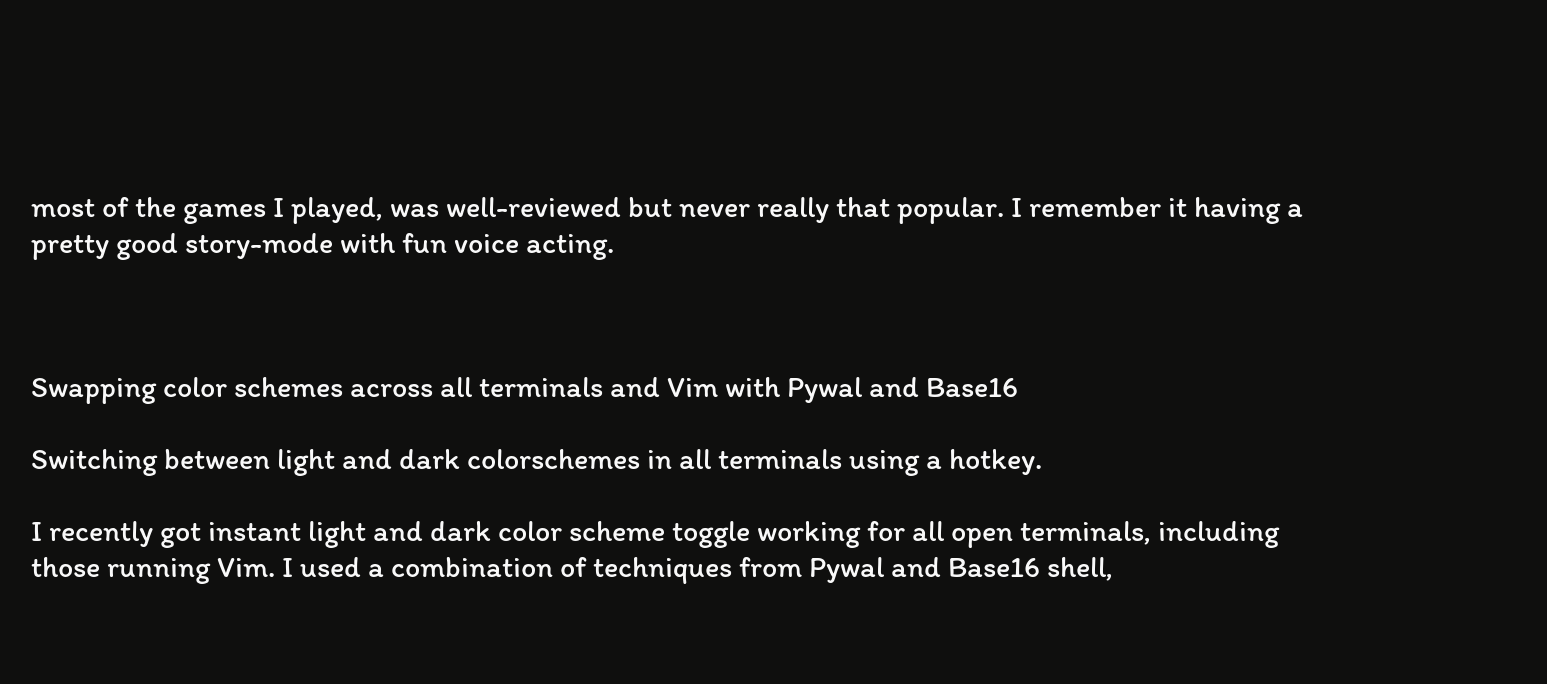most of the games I played, was well-reviewed but never really that popular. I remember it having a pretty good story-mode with fun voice acting.



Swapping color schemes across all terminals and Vim with Pywal and Base16

Switching between light and dark colorschemes in all terminals using a hotkey.

I recently got instant light and dark color scheme toggle working for all open terminals, including those running Vim. I used a combination of techniques from Pywal and Base16 shell,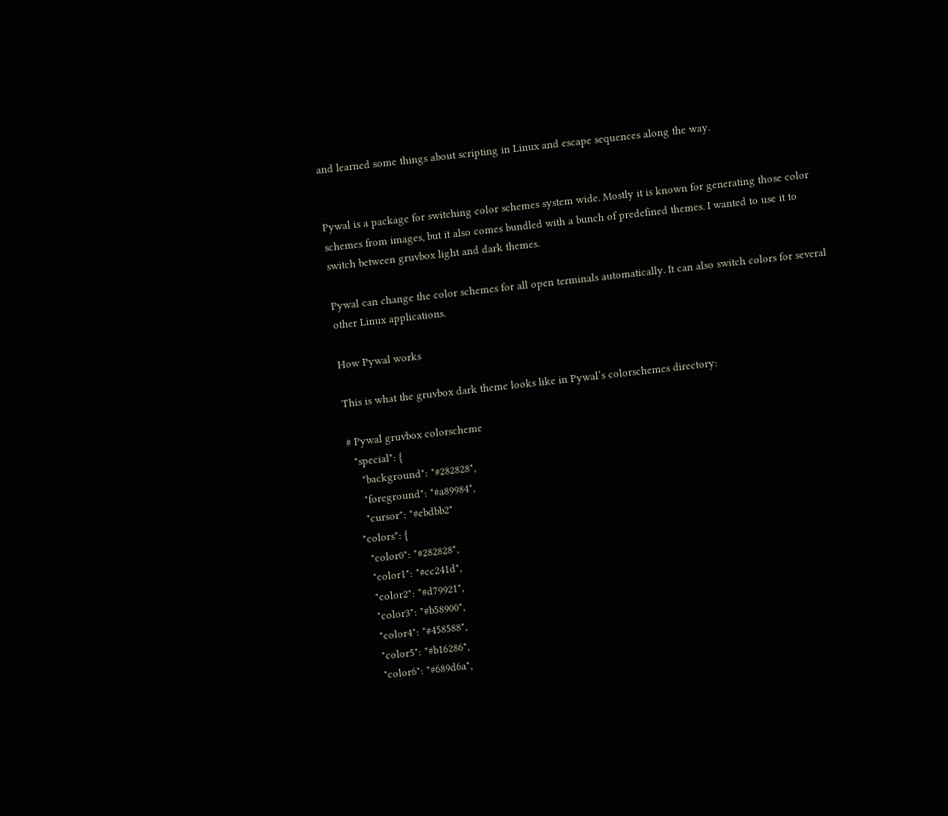and learned some things about scripting in Linux and escape sequences along the way.


Pywal is a package for switching color schemes system wide. Mostly it is known for generating those color schemes from images, but it also comes bundled with a bunch of predefined themes. I wanted to use it to switch between gruvbox light and dark themes.

Pywal can change the color schemes for all open terminals automatically. It can also switch colors for several other Linux applications.

How Pywal works

This is what the gruvbox dark theme looks like in Pywal’s colorschemes directory:

# Pywal gruvbox colorscheme
  "special": {
    "background": "#282828",
    "foreground": "#a89984",
    "cursor": "#ebdbb2"
  "colors": {
    "color0": "#282828",
    "color1": "#cc241d",
    "color2": "#d79921",
    "color3": "#b58900",
    "color4": "#458588",
    "color5": "#b16286",
    "color6": "#689d6a",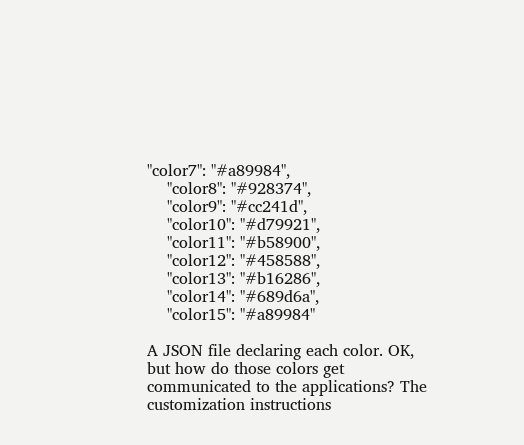"color7": "#a89984",
    "color8": "#928374",
    "color9": "#cc241d",
    "color10": "#d79921",
    "color11": "#b58900",
    "color12": "#458588",
    "color13": "#b16286",
    "color14": "#689d6a",
    "color15": "#a89984"

A JSON file declaring each color. OK, but how do those colors get communicated to the applications? The customization instructions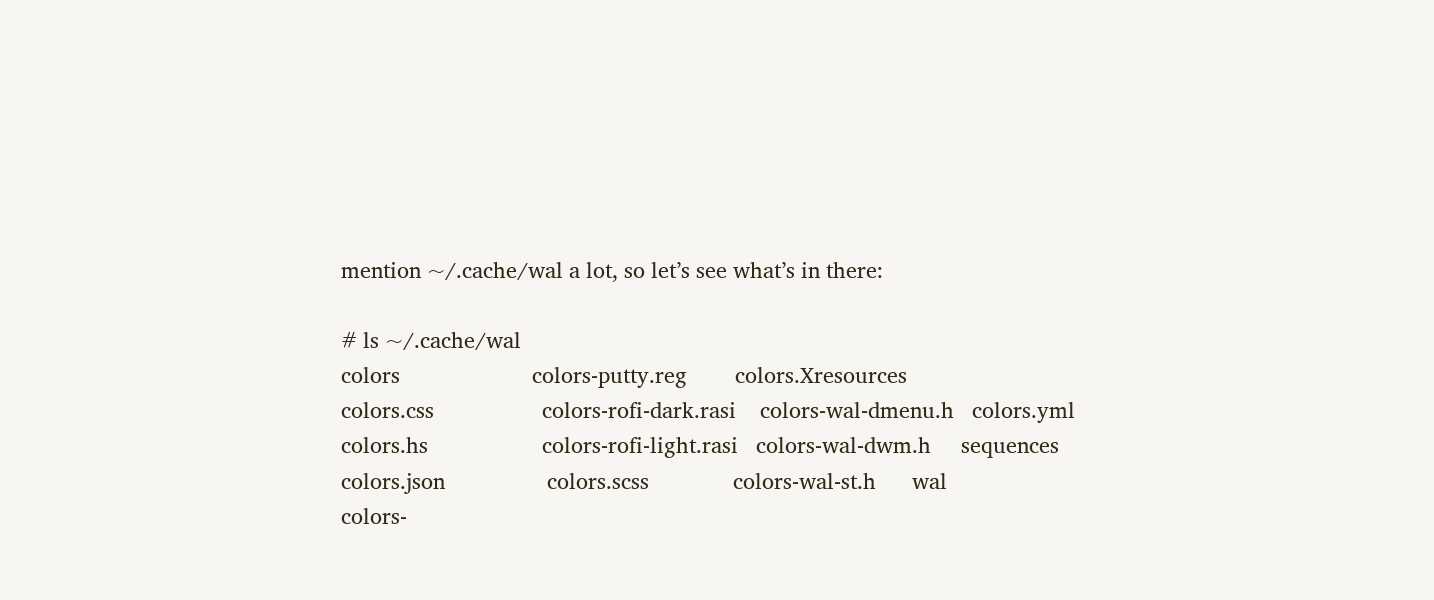mention ~/.cache/wal a lot, so let’s see what’s in there:

# ls ~/.cache/wal
colors                      colors-putty.reg        colors.Xresources
colors.css                  colors-rofi-dark.rasi    colors-wal-dmenu.h   colors.yml
colors.hs                   colors-rofi-light.rasi   colors-wal-dwm.h     sequences
colors.json                 colors.scss              colors-wal-st.h      wal
colors-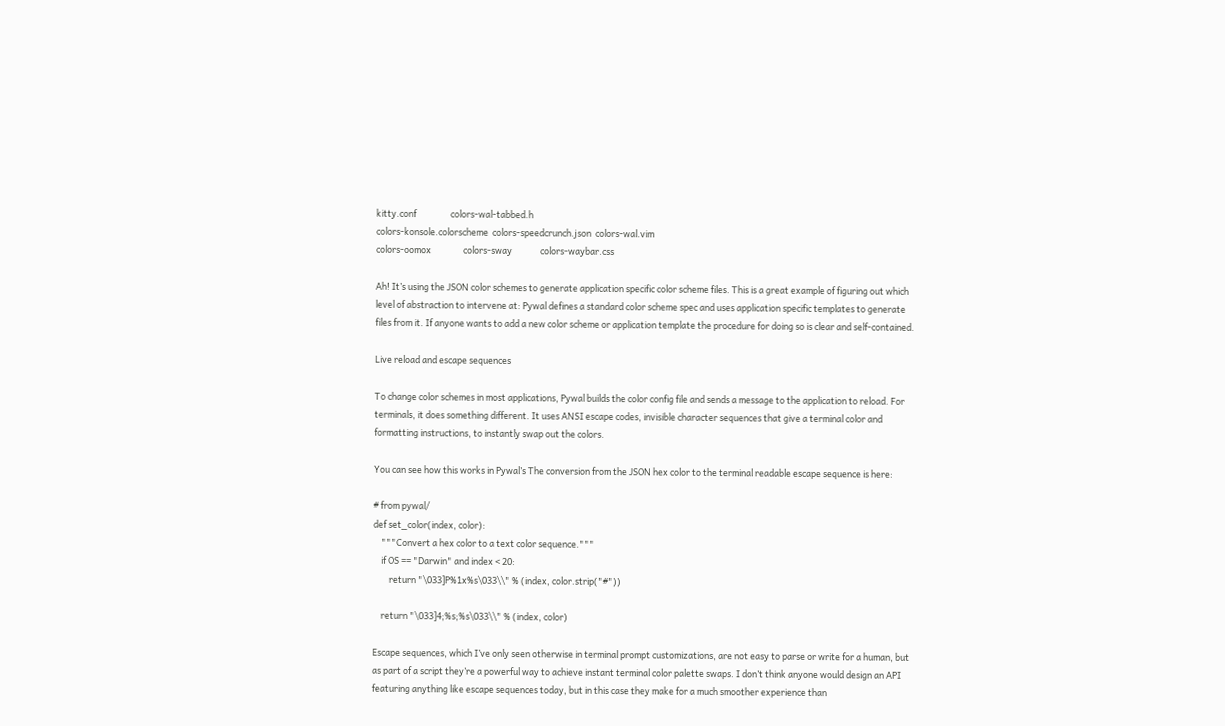kitty.conf                 colors-wal-tabbed.h
colors-konsole.colorscheme  colors-speedcrunch.json  colors-wal.vim
colors-oomox                colors-sway              colors-waybar.css

Ah! It’s using the JSON color schemes to generate application specific color scheme files. This is a great example of figuring out which level of abstraction to intervene at: Pywal defines a standard color scheme spec and uses application specific templates to generate files from it. If anyone wants to add a new color scheme or application template the procedure for doing so is clear and self-contained.

Live reload and escape sequences

To change color schemes in most applications, Pywal builds the color config file and sends a message to the application to reload. For terminals, it does something different. It uses ANSI escape codes, invisible character sequences that give a terminal color and formatting instructions, to instantly swap out the colors.

You can see how this works in Pywal’s The conversion from the JSON hex color to the terminal readable escape sequence is here:

# from pywal/
def set_color(index, color):
    """Convert a hex color to a text color sequence."""
    if OS == "Darwin" and index < 20:
        return "\033]P%1x%s\033\\" % (index, color.strip("#"))

    return "\033]4;%s;%s\033\\" % (index, color)

Escape sequences, which I’ve only seen otherwise in terminal prompt customizations, are not easy to parse or write for a human, but as part of a script they’re a powerful way to achieve instant terminal color palette swaps. I don’t think anyone would design an API featuring anything like escape sequences today, but in this case they make for a much smoother experience than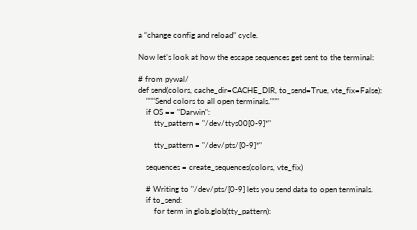a “change config and reload” cycle.

Now let’s look at how the escape sequences get sent to the terminal:

# from pywal/
def send(colors, cache_dir=CACHE_DIR, to_send=True, vte_fix=False):
    """Send colors to all open terminals."""
    if OS == "Darwin":
        tty_pattern = "/dev/ttys00[0-9]*"

        tty_pattern = "/dev/pts/[0-9]*"

    sequences = create_sequences(colors, vte_fix)

    # Writing to "/dev/pts/[0-9] lets you send data to open terminals.
    if to_send:
        for term in glob.glob(tty_pattern):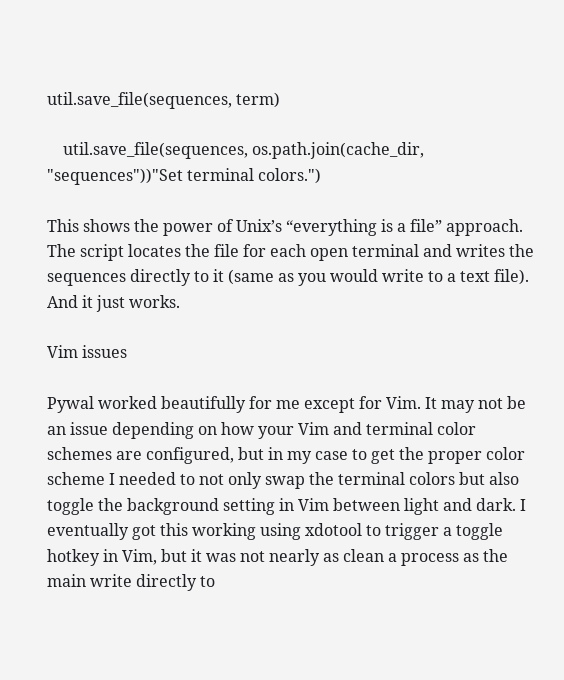util.save_file(sequences, term)

    util.save_file(sequences, os.path.join(cache_dir, "sequences"))"Set terminal colors.")

This shows the power of Unix’s “everything is a file” approach. The script locates the file for each open terminal and writes the sequences directly to it (same as you would write to a text file). And it just works.

Vim issues

Pywal worked beautifully for me except for Vim. It may not be an issue depending on how your Vim and terminal color schemes are configured, but in my case to get the proper color scheme I needed to not only swap the terminal colors but also toggle the background setting in Vim between light and dark. I eventually got this working using xdotool to trigger a toggle hotkey in Vim, but it was not nearly as clean a process as the main write directly to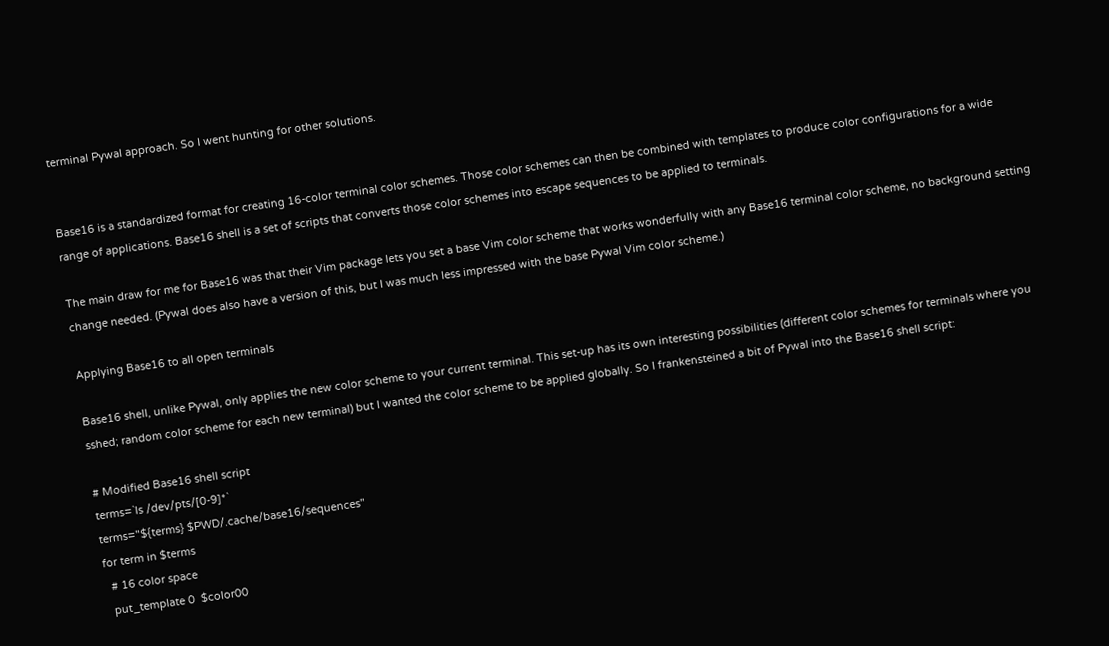terminal Pywal approach. So I went hunting for other solutions.


Base16 is a standardized format for creating 16-color terminal color schemes. Those color schemes can then be combined with templates to produce color configurations for a wide range of applications. Base16 shell is a set of scripts that converts those color schemes into escape sequences to be applied to terminals.

The main draw for me for Base16 was that their Vim package lets you set a base Vim color scheme that works wonderfully with any Base16 terminal color scheme, no background setting change needed. (Pywal does also have a version of this, but I was much less impressed with the base Pywal Vim color scheme.)

Applying Base16 to all open terminals

Base16 shell, unlike Pywal, only applies the new color scheme to your current terminal. This set-up has its own interesting possibilities (different color schemes for terminals where you sshed; random color scheme for each new terminal) but I wanted the color scheme to be applied globally. So I frankensteined a bit of Pywal into the Base16 shell script:

# Modified Base16 shell script
terms=`ls /dev/pts/[0-9]*`
terms="${terms} $PWD/.cache/base16/sequences"
for term in $terms
  # 16 color space
  put_template 0  $color00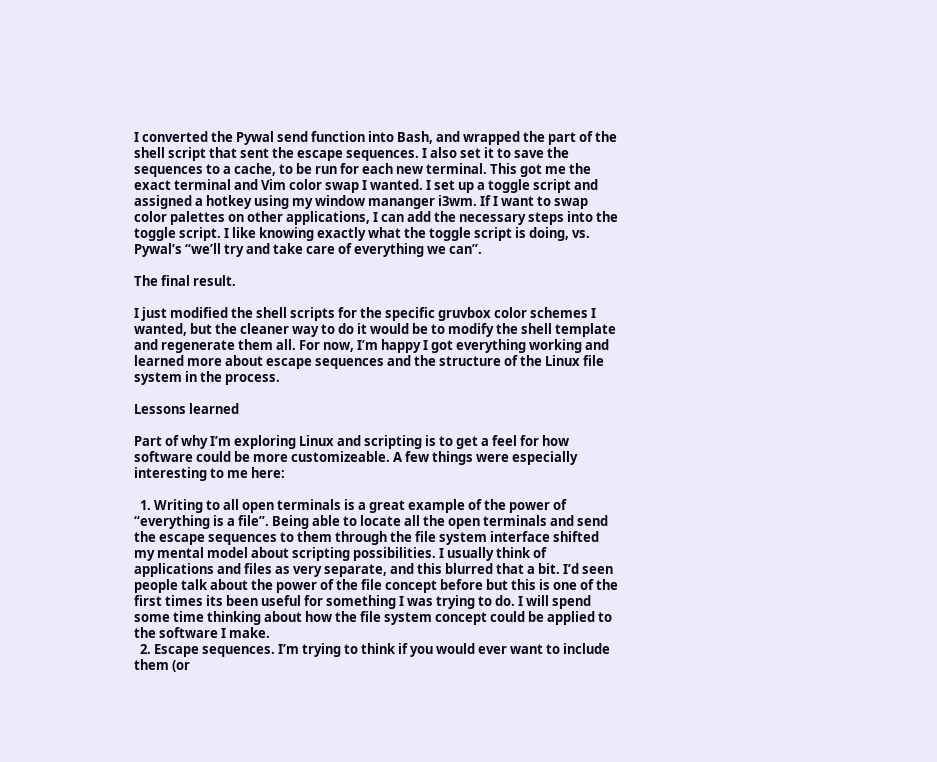I converted the Pywal send function into Bash, and wrapped the part of the shell script that sent the escape sequences. I also set it to save the sequences to a cache, to be run for each new terminal. This got me the exact terminal and Vim color swap I wanted. I set up a toggle script and assigned a hotkey using my window mananger i3wm. If I want to swap color palettes on other applications, I can add the necessary steps into the toggle script. I like knowing exactly what the toggle script is doing, vs. Pywal’s “we’ll try and take care of everything we can”.

The final result.

I just modified the shell scripts for the specific gruvbox color schemes I wanted, but the cleaner way to do it would be to modify the shell template and regenerate them all. For now, I’m happy I got everything working and learned more about escape sequences and the structure of the Linux file system in the process.

Lessons learned

Part of why I’m exploring Linux and scripting is to get a feel for how software could be more customizeable. A few things were especially interesting to me here:

  1. Writing to all open terminals is a great example of the power of “everything is a file”. Being able to locate all the open terminals and send the escape sequences to them through the file system interface shifted my mental model about scripting possibilities. I usually think of applications and files as very separate, and this blurred that a bit. I’d seen people talk about the power of the file concept before but this is one of the first times its been useful for something I was trying to do. I will spend some time thinking about how the file system concept could be applied to the software I make.
  2. Escape sequences. I’m trying to think if you would ever want to include them (or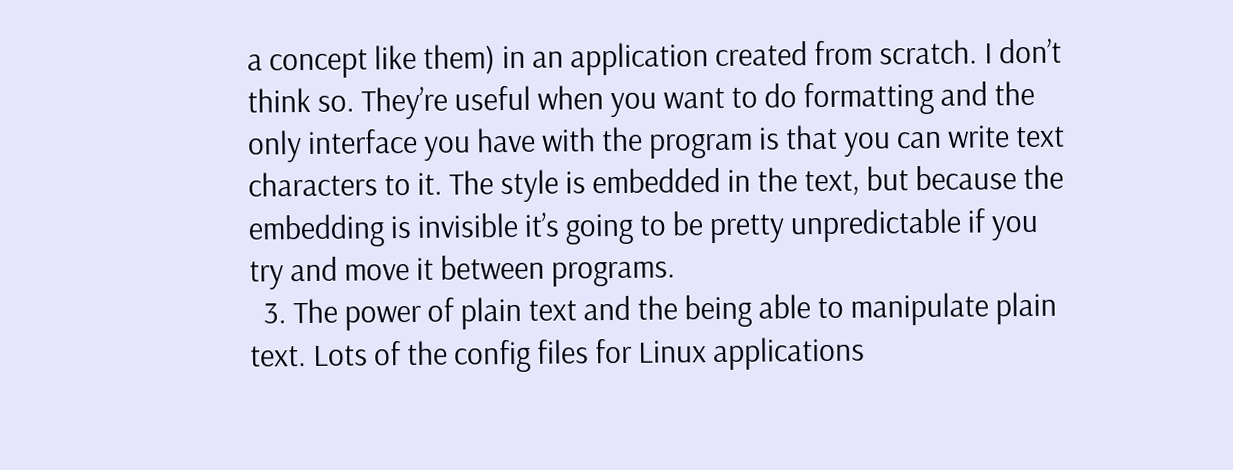a concept like them) in an application created from scratch. I don’t think so. They’re useful when you want to do formatting and the only interface you have with the program is that you can write text characters to it. The style is embedded in the text, but because the embedding is invisible it’s going to be pretty unpredictable if you try and move it between programs.
  3. The power of plain text and the being able to manipulate plain text. Lots of the config files for Linux applications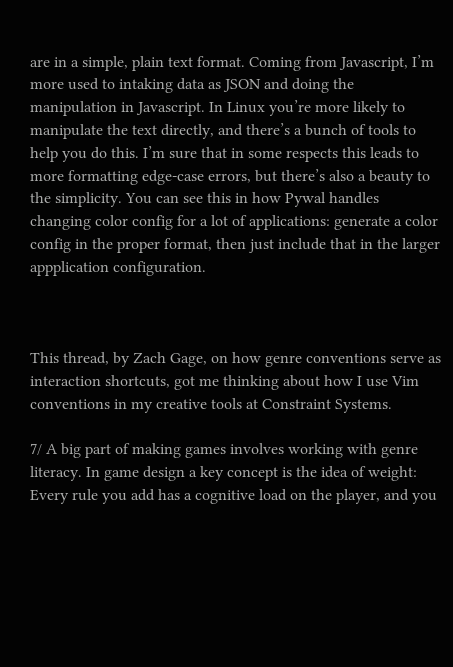are in a simple, plain text format. Coming from Javascript, I’m more used to intaking data as JSON and doing the manipulation in Javascript. In Linux you’re more likely to manipulate the text directly, and there’s a bunch of tools to help you do this. I’m sure that in some respects this leads to more formatting edge-case errors, but there’s also a beauty to the simplicity. You can see this in how Pywal handles changing color config for a lot of applications: generate a color config in the proper format, then just include that in the larger appplication configuration.



This thread, by Zach Gage, on how genre conventions serve as interaction shortcuts, got me thinking about how I use Vim conventions in my creative tools at Constraint Systems.

7/ A big part of making games involves working with genre literacy. In game design a key concept is the idea of weight: Every rule you add has a cognitive load on the player, and you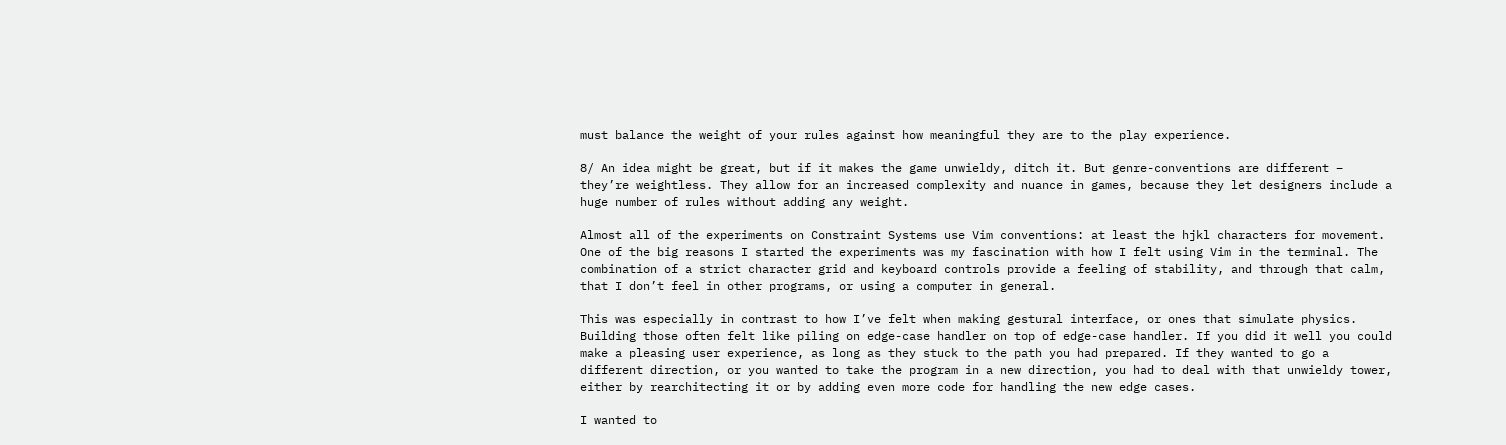must balance the weight of your rules against how meaningful they are to the play experience.

8/ An idea might be great, but if it makes the game unwieldy, ditch it. But genre-conventions are different – they’re weightless. They allow for an increased complexity and nuance in games, because they let designers include a huge number of rules without adding any weight.

Almost all of the experiments on Constraint Systems use Vim conventions: at least the hjkl characters for movement. One of the big reasons I started the experiments was my fascination with how I felt using Vim in the terminal. The combination of a strict character grid and keyboard controls provide a feeling of stability, and through that calm, that I don’t feel in other programs, or using a computer in general.

This was especially in contrast to how I’ve felt when making gestural interface, or ones that simulate physics. Building those often felt like piling on edge-case handler on top of edge-case handler. If you did it well you could make a pleasing user experience, as long as they stuck to the path you had prepared. If they wanted to go a different direction, or you wanted to take the program in a new direction, you had to deal with that unwieldy tower, either by rearchitecting it or by adding even more code for handling the new edge cases.

I wanted to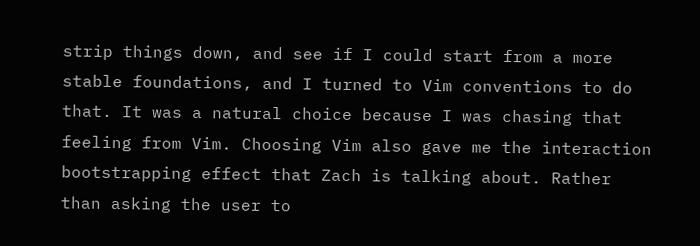strip things down, and see if I could start from a more stable foundations, and I turned to Vim conventions to do that. It was a natural choice because I was chasing that feeling from Vim. Choosing Vim also gave me the interaction bootstrapping effect that Zach is talking about. Rather than asking the user to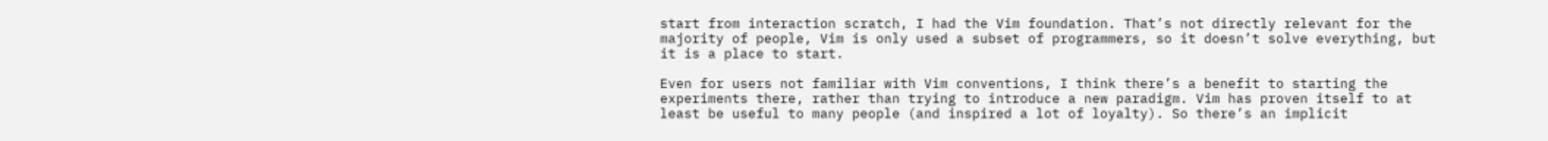start from interaction scratch, I had the Vim foundation. That’s not directly relevant for the majority of people, Vim is only used a subset of programmers, so it doesn’t solve everything, but it is a place to start.

Even for users not familiar with Vim conventions, I think there’s a benefit to starting the experiments there, rather than trying to introduce a new paradigm. Vim has proven itself to at least be useful to many people (and inspired a lot of loyalty). So there’s an implicit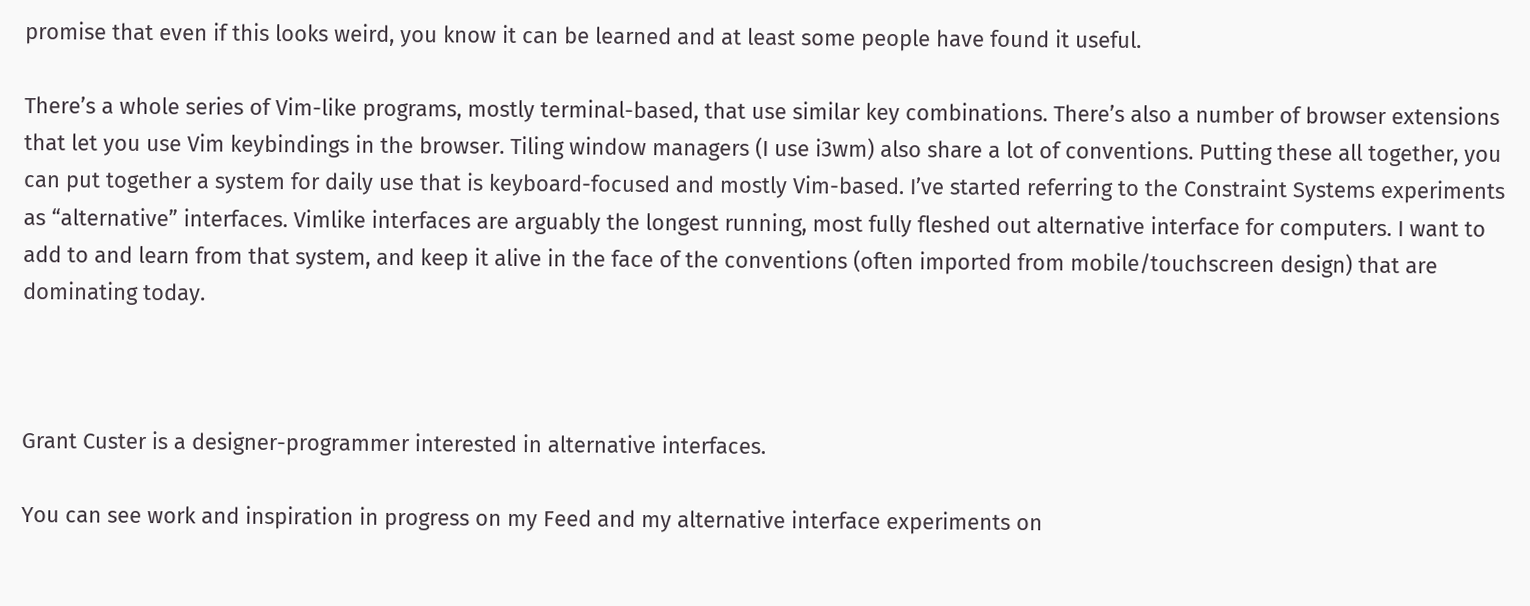promise that even if this looks weird, you know it can be learned and at least some people have found it useful.

There’s a whole series of Vim-like programs, mostly terminal-based, that use similar key combinations. There’s also a number of browser extensions that let you use Vim keybindings in the browser. Tiling window managers (I use i3wm) also share a lot of conventions. Putting these all together, you can put together a system for daily use that is keyboard-focused and mostly Vim-based. I’ve started referring to the Constraint Systems experiments as “alternative” interfaces. Vimlike interfaces are arguably the longest running, most fully fleshed out alternative interface for computers. I want to add to and learn from that system, and keep it alive in the face of the conventions (often imported from mobile/touchscreen design) that are dominating today.



Grant Custer is a designer-programmer interested in alternative interfaces.

You can see work and inspiration in progress on my Feed and my alternative interface experiments on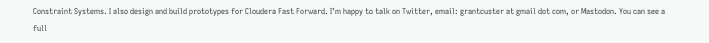Constraint Systems. I also design and build prototypes for Cloudera Fast Forward. I’m happy to talk on Twitter, email: grantcuster at gmail dot com, or Mastodon. You can see a full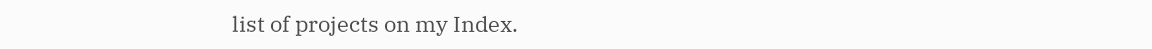list of projects on my Index.